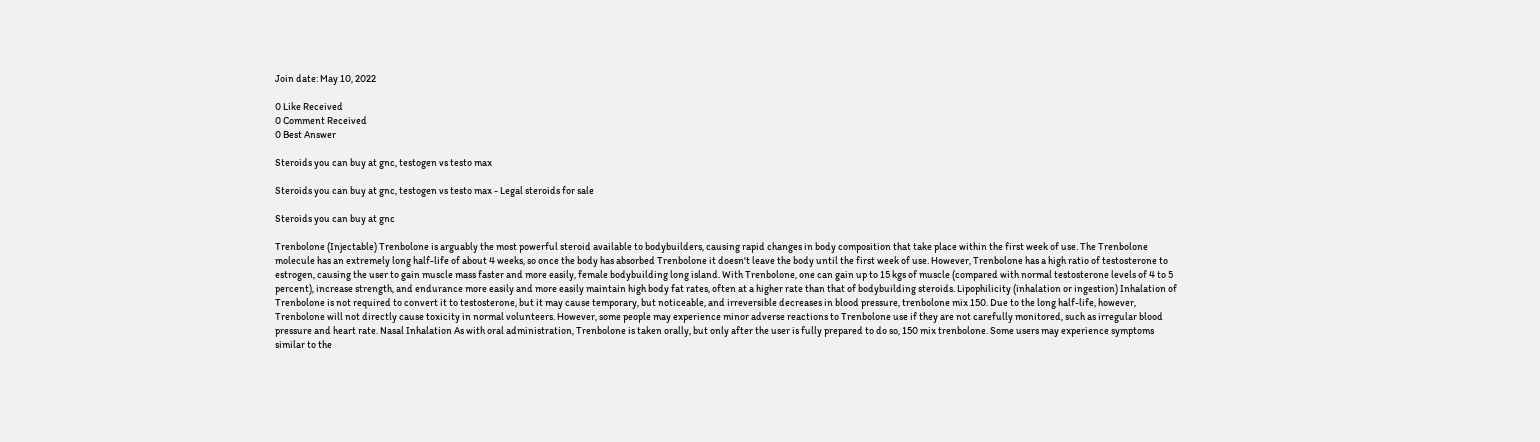Join date: May 10, 2022

0 Like Received
0 Comment Received
0 Best Answer

Steroids you can buy at gnc, testogen vs testo max

Steroids you can buy at gnc, testogen vs testo max - Legal steroids for sale

Steroids you can buy at gnc

Trenbolone (Injectable) Trenbolone is arguably the most powerful steroid available to bodybuilders, causing rapid changes in body composition that take place within the first week of use. The Trenbolone molecule has an extremely long half-life of about 4 weeks, so once the body has absorbed Trenbolone it doesn't leave the body until the first week of use. However, Trenbolone has a high ratio of testosterone to estrogen, causing the user to gain muscle mass faster and more easily, female bodybuilding long island. With Trenbolone, one can gain up to 15 kgs of muscle (compared with normal testosterone levels of 4 to 5 percent), increase strength, and endurance more easily and more easily maintain high body fat rates, often at a higher rate than that of bodybuilding steroids. Lipophilicity (inhalation or ingestion) Inhalation of Trenbolone is not required to convert it to testosterone, but it may cause temporary, but noticeable, and irreversible decreases in blood pressure, trenbolone mix 150. Due to the long half-life, however, Trenbolone will not directly cause toxicity in normal volunteers. However, some people may experience minor adverse reactions to Trenbolone use if they are not carefully monitored, such as irregular blood pressure and heart rate. Nasal Inhalation As with oral administration, Trenbolone is taken orally, but only after the user is fully prepared to do so, 150 mix trenbolone. Some users may experience symptoms similar to the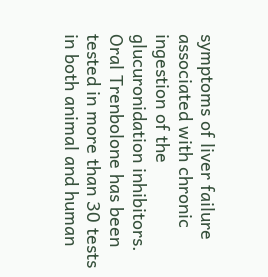symptoms of liver failure associated with chronic ingestion of the glucuronidation inhibitors. Oral Trenbolone has been tested in more than 30 tests in both animal and human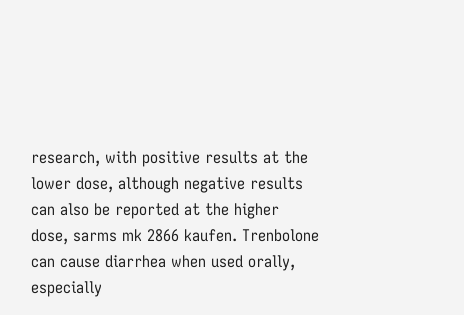research, with positive results at the lower dose, although negative results can also be reported at the higher dose, sarms mk 2866 kaufen. Trenbolone can cause diarrhea when used orally, especially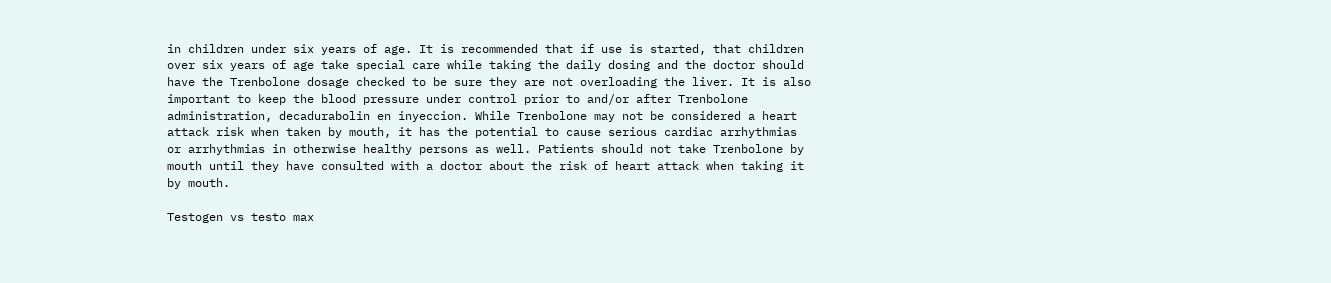in children under six years of age. It is recommended that if use is started, that children over six years of age take special care while taking the daily dosing and the doctor should have the Trenbolone dosage checked to be sure they are not overloading the liver. It is also important to keep the blood pressure under control prior to and/or after Trenbolone administration, decadurabolin en inyeccion. While Trenbolone may not be considered a heart attack risk when taken by mouth, it has the potential to cause serious cardiac arrhythmias or arrhythmias in otherwise healthy persons as well. Patients should not take Trenbolone by mouth until they have consulted with a doctor about the risk of heart attack when taking it by mouth.

Testogen vs testo max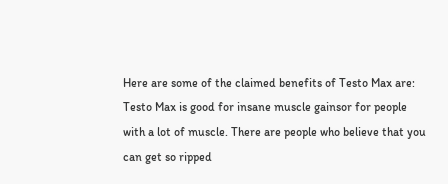Here are some of the claimed benefits of Testo Max are: Testo Max is good for insane muscle gainsor for people with a lot of muscle. There are people who believe that you can get so ripped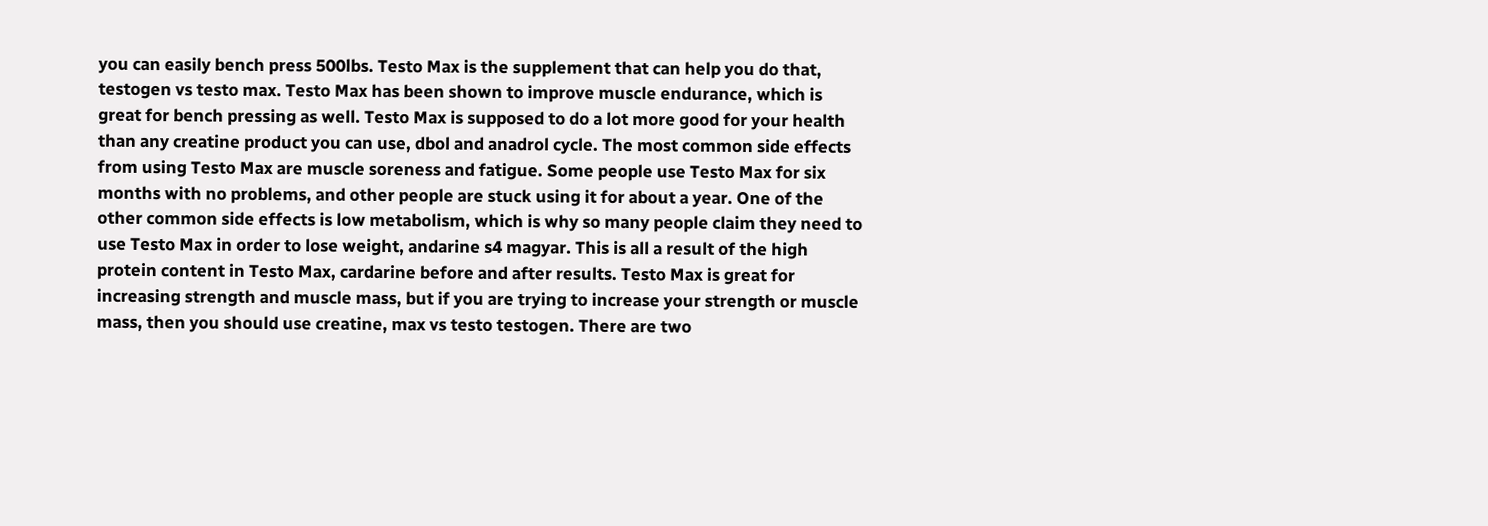you can easily bench press 500lbs. Testo Max is the supplement that can help you do that, testogen vs testo max. Testo Max has been shown to improve muscle endurance, which is great for bench pressing as well. Testo Max is supposed to do a lot more good for your health than any creatine product you can use, dbol and anadrol cycle. The most common side effects from using Testo Max are muscle soreness and fatigue. Some people use Testo Max for six months with no problems, and other people are stuck using it for about a year. One of the other common side effects is low metabolism, which is why so many people claim they need to use Testo Max in order to lose weight, andarine s4 magyar. This is all a result of the high protein content in Testo Max, cardarine before and after results. Testo Max is great for increasing strength and muscle mass, but if you are trying to increase your strength or muscle mass, then you should use creatine, max vs testo testogen. There are two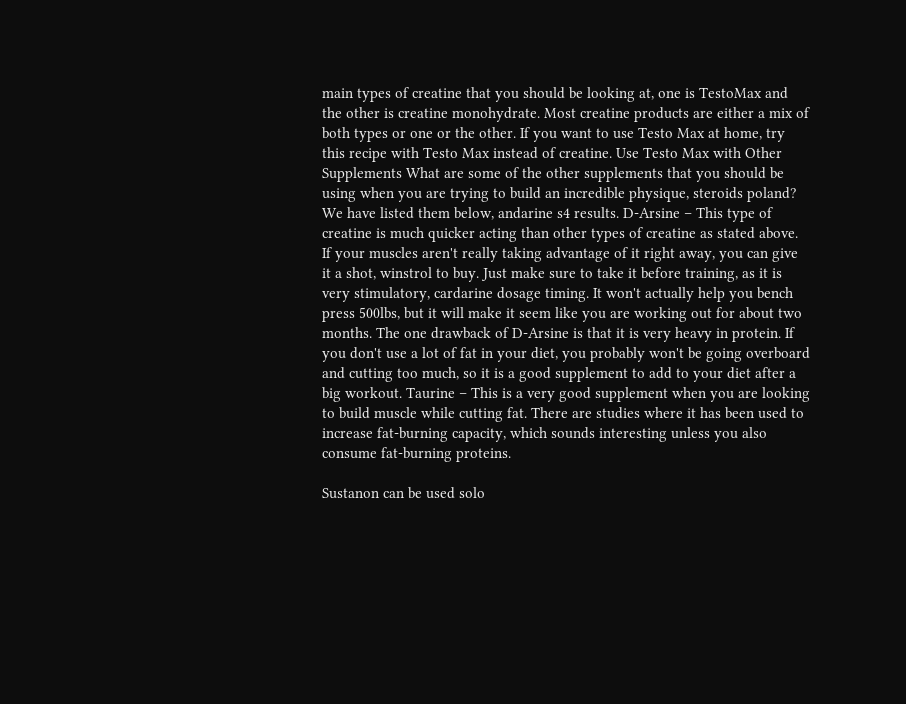main types of creatine that you should be looking at, one is TestoMax and the other is creatine monohydrate. Most creatine products are either a mix of both types or one or the other. If you want to use Testo Max at home, try this recipe with Testo Max instead of creatine. Use Testo Max with Other Supplements What are some of the other supplements that you should be using when you are trying to build an incredible physique, steroids poland? We have listed them below, andarine s4 results. D-Arsine – This type of creatine is much quicker acting than other types of creatine as stated above. If your muscles aren't really taking advantage of it right away, you can give it a shot, winstrol to buy. Just make sure to take it before training, as it is very stimulatory, cardarine dosage timing. It won't actually help you bench press 500lbs, but it will make it seem like you are working out for about two months. The one drawback of D-Arsine is that it is very heavy in protein. If you don't use a lot of fat in your diet, you probably won't be going overboard and cutting too much, so it is a good supplement to add to your diet after a big workout. Taurine – This is a very good supplement when you are looking to build muscle while cutting fat. There are studies where it has been used to increase fat-burning capacity, which sounds interesting unless you also consume fat-burning proteins.

Sustanon can be used solo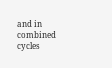and in combined cycles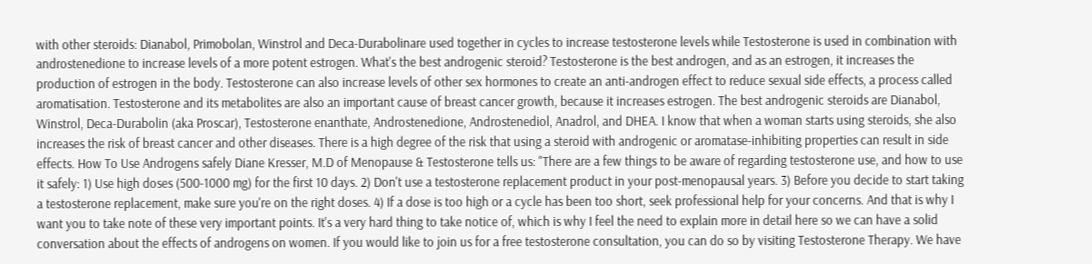with other steroids: Dianabol, Primobolan, Winstrol and Deca-Durabolinare used together in cycles to increase testosterone levels while Testosterone is used in combination with androstenedione to increase levels of a more potent estrogen. What's the best androgenic steroid? Testosterone is the best androgen, and as an estrogen, it increases the production of estrogen in the body. Testosterone can also increase levels of other sex hormones to create an anti-androgen effect to reduce sexual side effects, a process called aromatisation. Testosterone and its metabolites are also an important cause of breast cancer growth, because it increases estrogen. The best androgenic steroids are Dianabol, Winstrol, Deca-Durabolin (aka Proscar), Testosterone enanthate, Androstenedione, Androstenediol, Anadrol, and DHEA. I know that when a woman starts using steroids, she also increases the risk of breast cancer and other diseases. There is a high degree of the risk that using a steroid with androgenic or aromatase-inhibiting properties can result in side effects. How To Use Androgens safely Diane Kresser, M.D of Menopause & Testosterone tells us: "There are a few things to be aware of regarding testosterone use, and how to use it safely: 1) Use high doses (500-1000 mg) for the first 10 days. 2) Don't use a testosterone replacement product in your post-menopausal years. 3) Before you decide to start taking a testosterone replacement, make sure you're on the right doses. 4) If a dose is too high or a cycle has been too short, seek professional help for your concerns. And that is why I want you to take note of these very important points. It's a very hard thing to take notice of, which is why I feel the need to explain more in detail here so we can have a solid conversation about the effects of androgens on women. If you would like to join us for a free testosterone consultation, you can do so by visiting Testosterone Therapy. We have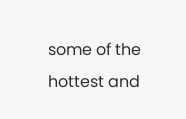some of the hottest and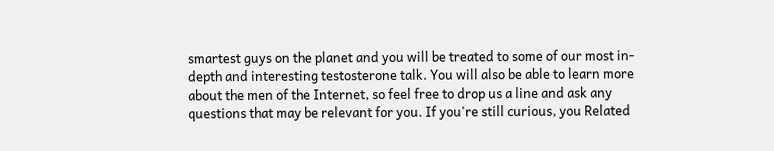smartest guys on the planet and you will be treated to some of our most in-depth and interesting testosterone talk. You will also be able to learn more about the men of the Internet, so feel free to drop us a line and ask any questions that may be relevant for you. If you're still curious, you Related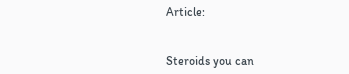Article:


Steroids you can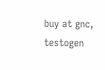buy at gnc, testogen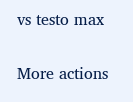vs testo max

More actions